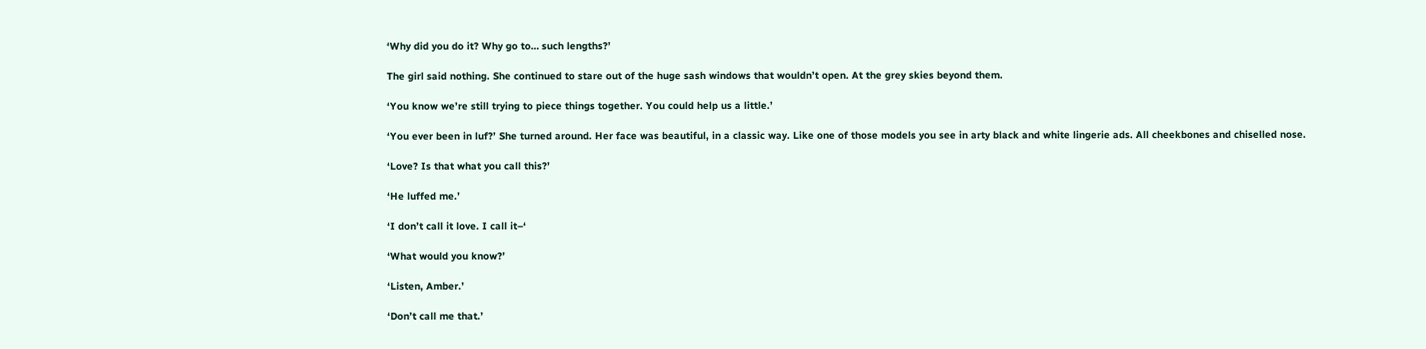‘Why did you do it? Why go to… such lengths?’

The girl said nothing. She continued to stare out of the huge sash windows that wouldn’t open. At the grey skies beyond them.

‘You know we’re still trying to piece things together. You could help us a little.’

‘You ever been in luf?’ She turned around. Her face was beautiful, in a classic way. Like one of those models you see in arty black and white lingerie ads. All cheekbones and chiselled nose.

‘Love? Is that what you call this?’

‘He luffed me.’

‘I don’t call it love. I call it–‘

‘What would you know?’

‘Listen, Amber.’

‘Don’t call me that.’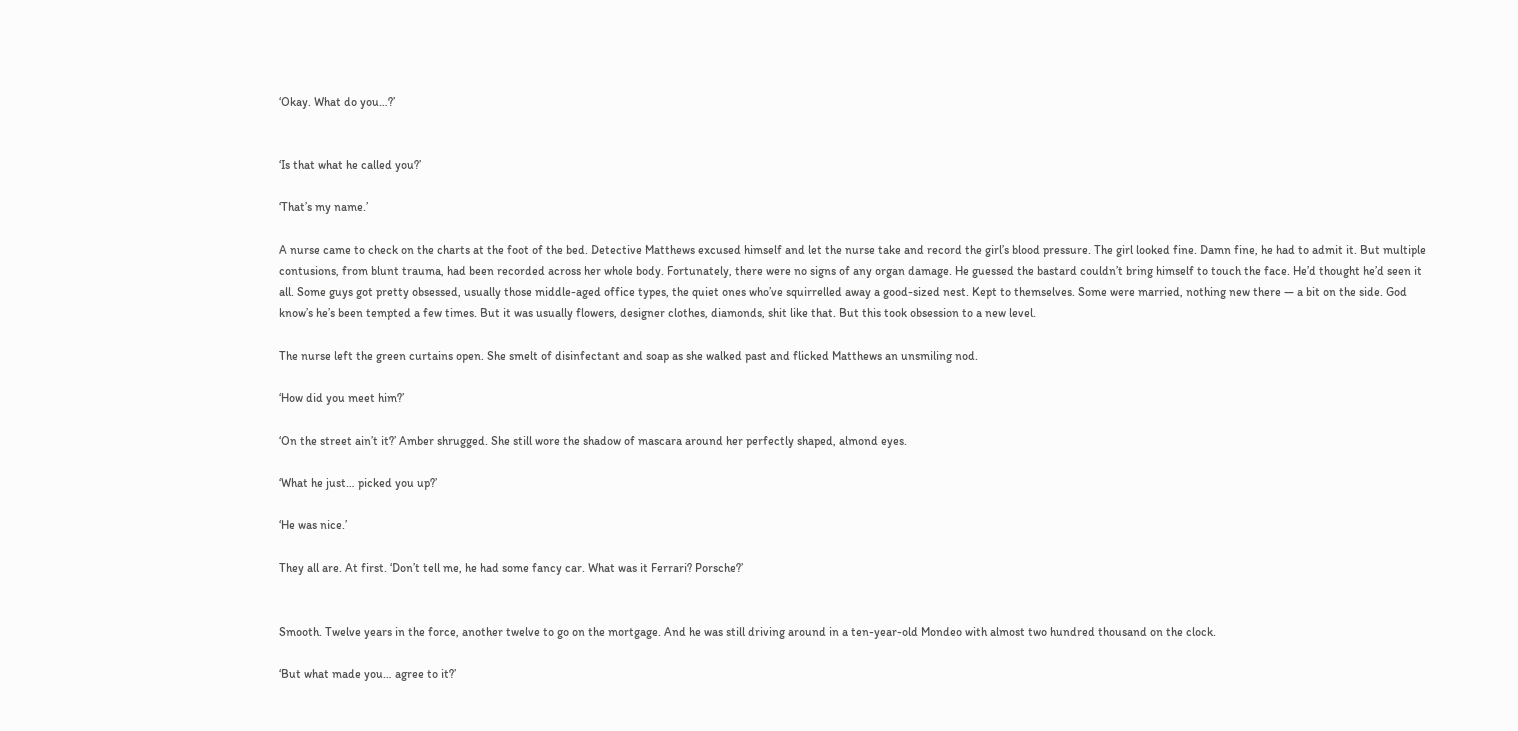‘Okay. What do you…?’


‘Is that what he called you?’

‘That’s my name.’

A nurse came to check on the charts at the foot of the bed. Detective Matthews excused himself and let the nurse take and record the girl’s blood pressure. The girl looked fine. Damn fine, he had to admit it. But multiple contusions, from blunt trauma, had been recorded across her whole body. Fortunately, there were no signs of any organ damage. He guessed the bastard couldn’t bring himself to touch the face. He’d thought he’d seen it all. Some guys got pretty obsessed, usually those middle-aged office types, the quiet ones who’ve squirrelled away a good-sized nest. Kept to themselves. Some were married, nothing new there — a bit on the side. God know’s he’s been tempted a few times. But it was usually flowers, designer clothes, diamonds, shit like that. But this took obsession to a new level.

The nurse left the green curtains open. She smelt of disinfectant and soap as she walked past and flicked Matthews an unsmiling nod.

‘How did you meet him?’

‘On the street ain’t it?’ Amber shrugged. She still wore the shadow of mascara around her perfectly shaped, almond eyes.

‘What he just… picked you up?’

‘He was nice.’

They all are. At first. ‘Don’t tell me, he had some fancy car. What was it Ferrari? Porsche?’


Smooth. Twelve years in the force, another twelve to go on the mortgage. And he was still driving around in a ten-year-old Mondeo with almost two hundred thousand on the clock.

‘But what made you… agree to it?’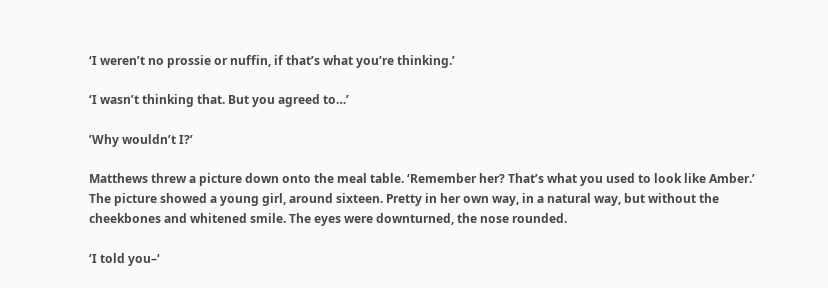‘I weren’t no prossie or nuffin, if that’s what you’re thinking.’

‘I wasn’t thinking that. But you agreed to…’

’Why wouldn’t I?’

Matthews threw a picture down onto the meal table. ‘Remember her? That’s what you used to look like Amber.’ The picture showed a young girl, around sixteen. Pretty in her own way, in a natural way, but without the cheekbones and whitened smile. The eyes were downturned, the nose rounded.

‘I told you–‘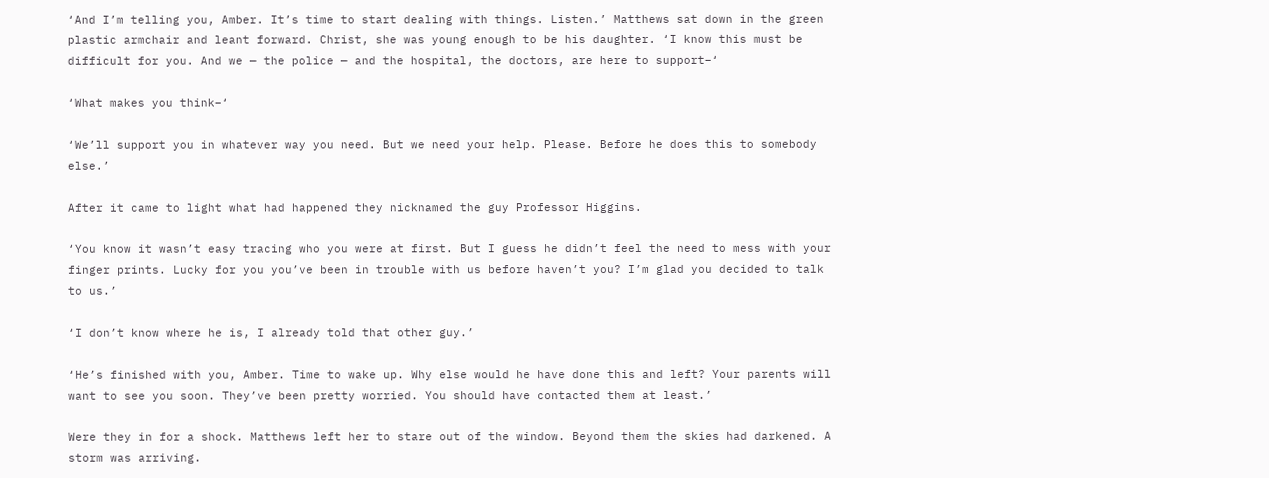‘And I’m telling you, Amber. It’s time to start dealing with things. Listen.’ Matthews sat down in the green plastic armchair and leant forward. Christ, she was young enough to be his daughter. ‘I know this must be difficult for you. And we — the police — and the hospital, the doctors, are here to support–‘

‘What makes you think–‘

‘We’ll support you in whatever way you need. But we need your help. Please. Before he does this to somebody else.’

After it came to light what had happened they nicknamed the guy Professor Higgins.

‘You know it wasn’t easy tracing who you were at first. But I guess he didn’t feel the need to mess with your finger prints. Lucky for you you’ve been in trouble with us before haven’t you? I’m glad you decided to talk to us.’

‘I don’t know where he is, I already told that other guy.’

‘He’s finished with you, Amber. Time to wake up. Why else would he have done this and left? Your parents will want to see you soon. They’ve been pretty worried. You should have contacted them at least.’

Were they in for a shock. Matthews left her to stare out of the window. Beyond them the skies had darkened. A storm was arriving.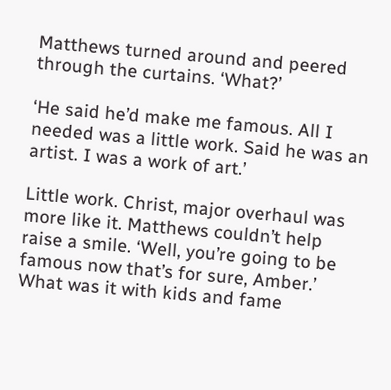Matthews turned around and peered through the curtains. ‘What?’

‘He said he’d make me famous. All I needed was a little work. Said he was an artist. I was a work of art.’

Little work. Christ, major overhaul was more like it. Matthews couldn’t help raise a smile. ‘Well, you’re going to be famous now that’s for sure, Amber.’ What was it with kids and fame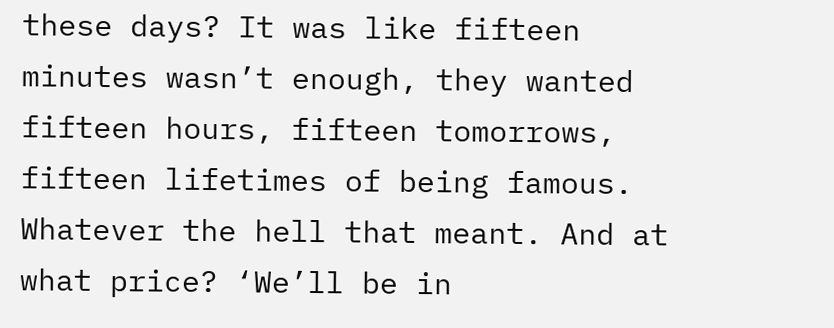these days? It was like fifteen minutes wasn’t enough, they wanted fifteen hours, fifteen tomorrows, fifteen lifetimes of being famous. Whatever the hell that meant. And at what price? ‘We’ll be in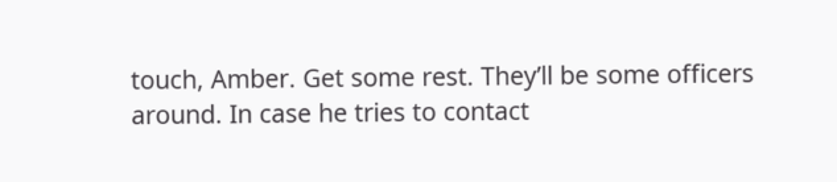touch, Amber. Get some rest. They’ll be some officers around. In case he tries to contact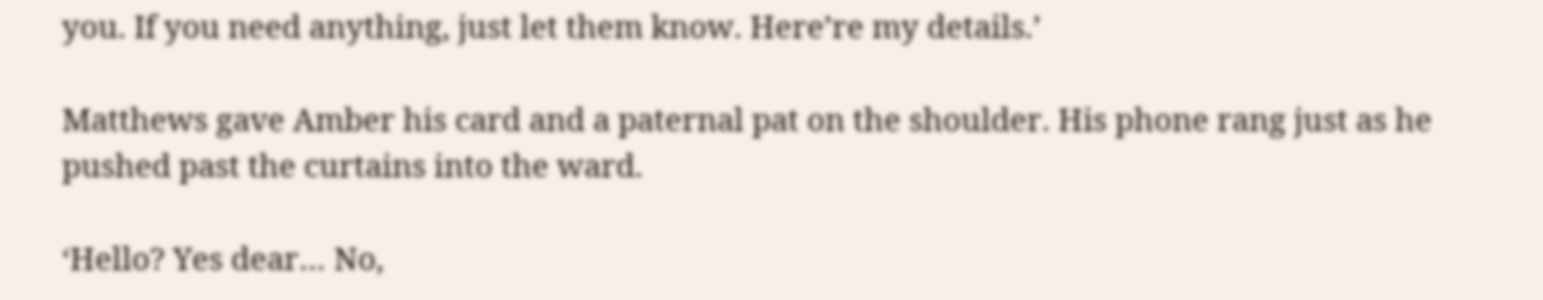you. If you need anything, just let them know. Here’re my details.’

Matthews gave Amber his card and a paternal pat on the shoulder. His phone rang just as he pushed past the curtains into the ward.

‘Hello? Yes dear… No,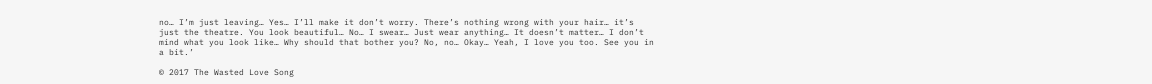no… I’m just leaving… Yes… I’ll make it don’t worry. There’s nothing wrong with your hair… it’s just the theatre. You look beautiful… No… I swear… Just wear anything… It doesn’t matter… I don’t mind what you look like… Why should that bother you? No, no… Okay… Yeah, I love you too. See you in a bit.’

© 2017 The Wasted Love Song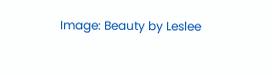Image: Beauty by Leslee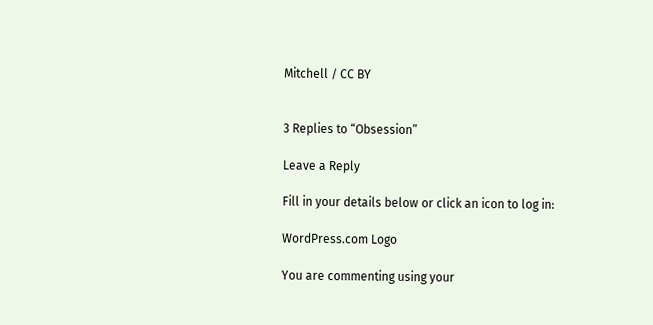Mitchell / CC BY


3 Replies to “Obsession”

Leave a Reply

Fill in your details below or click an icon to log in:

WordPress.com Logo

You are commenting using your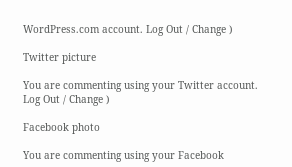WordPress.com account. Log Out / Change )

Twitter picture

You are commenting using your Twitter account. Log Out / Change )

Facebook photo

You are commenting using your Facebook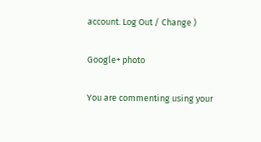account. Log Out / Change )

Google+ photo

You are commenting using your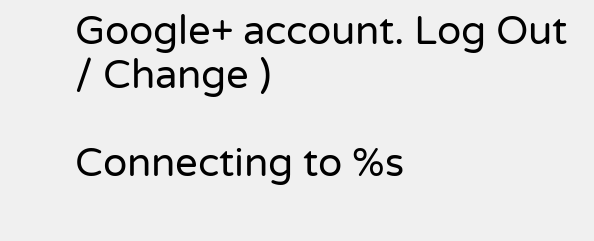Google+ account. Log Out / Change )

Connecting to %s